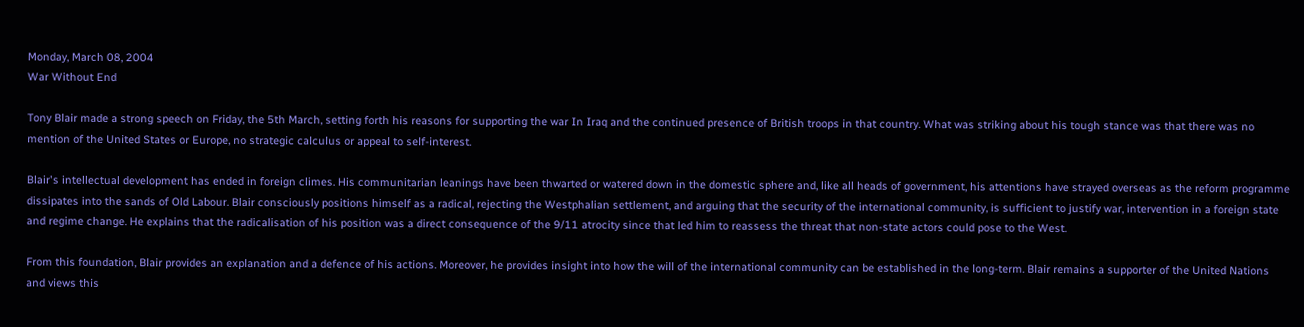Monday, March 08, 2004
War Without End

Tony Blair made a strong speech on Friday, the 5th March, setting forth his reasons for supporting the war In Iraq and the continued presence of British troops in that country. What was striking about his tough stance was that there was no mention of the United States or Europe, no strategic calculus or appeal to self-interest.

Blair's intellectual development has ended in foreign climes. His communitarian leanings have been thwarted or watered down in the domestic sphere and, like all heads of government, his attentions have strayed overseas as the reform programme dissipates into the sands of Old Labour. Blair consciously positions himself as a radical, rejecting the Westphalian settlement, and arguing that the security of the international community, is sufficient to justify war, intervention in a foreign state and regime change. He explains that the radicalisation of his position was a direct consequence of the 9/11 atrocity since that led him to reassess the threat that non-state actors could pose to the West.

From this foundation, Blair provides an explanation and a defence of his actions. Moreover, he provides insight into how the will of the international community can be established in the long-term. Blair remains a supporter of the United Nations and views this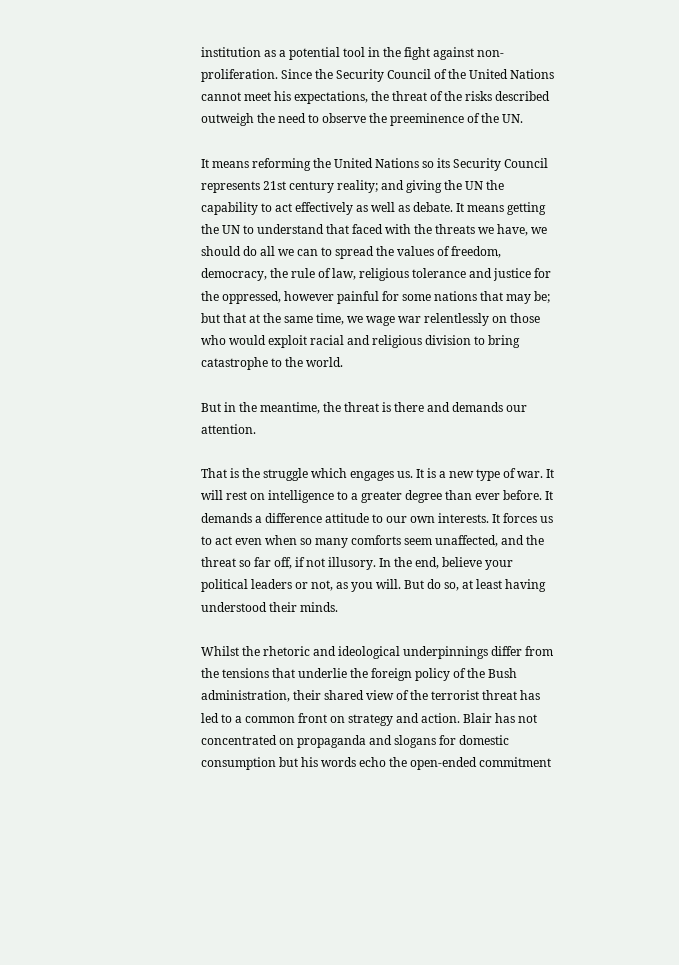institution as a potential tool in the fight against non-proliferation. Since the Security Council of the United Nations cannot meet his expectations, the threat of the risks described outweigh the need to observe the preeminence of the UN.

It means reforming the United Nations so its Security Council represents 21st century reality; and giving the UN the capability to act effectively as well as debate. It means getting the UN to understand that faced with the threats we have, we should do all we can to spread the values of freedom, democracy, the rule of law, religious tolerance and justice for the oppressed, however painful for some nations that may be; but that at the same time, we wage war relentlessly on those who would exploit racial and religious division to bring catastrophe to the world.

But in the meantime, the threat is there and demands our attention.

That is the struggle which engages us. It is a new type of war. It will rest on intelligence to a greater degree than ever before. It demands a difference attitude to our own interests. It forces us to act even when so many comforts seem unaffected, and the threat so far off, if not illusory. In the end, believe your political leaders or not, as you will. But do so, at least having understood their minds.

Whilst the rhetoric and ideological underpinnings differ from the tensions that underlie the foreign policy of the Bush administration, their shared view of the terrorist threat has led to a common front on strategy and action. Blair has not concentrated on propaganda and slogans for domestic consumption but his words echo the open-ended commitment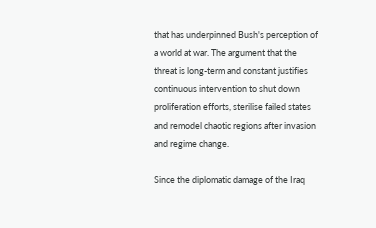that has underpinned Bush's perception of a world at war. The argument that the threat is long-term and constant justifies continuous intervention to shut down proliferation efforts, sterilise failed states and remodel chaotic regions after invasion and regime change.

Since the diplomatic damage of the Iraq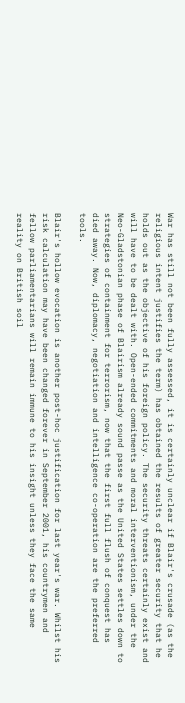War has still not been fully assessed, it is certainly unclear if Blair's crusade (as the religious intent justifies the term) has obtained the results of greater security that he holds out as the objective of his foreign policy. The security threats certainly exist and will have to be dealt with. Open-ended commitments and moral interventionism, under the Neo-Gladstonian phase of Blairism already sound passe as the United States settles down to strategies of containment for terrorism, now that the first full flush of conquest has died away. Now, diplomacy, negotiation and intelligence co-operation are the preferred tools.

Blair's hollow evocation is another post-hoc justification for last year's war. Whilst his risk calculation may have been changed forever in September 2001, his countrymen and fellow parliamentarians will remain immune to his insight unless they face the same reality on British soil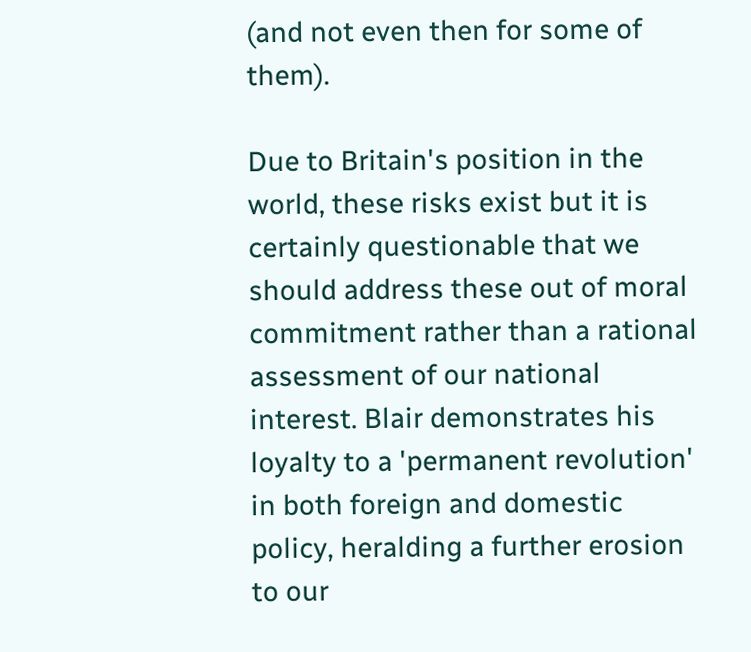(and not even then for some of them).

Due to Britain's position in the world, these risks exist but it is certainly questionable that we should address these out of moral commitment rather than a rational assessment of our national interest. Blair demonstrates his loyalty to a 'permanent revolution' in both foreign and domestic policy, heralding a further erosion to our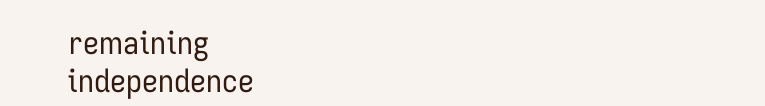remaining independence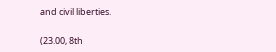and civil liberties.

(23.00, 8th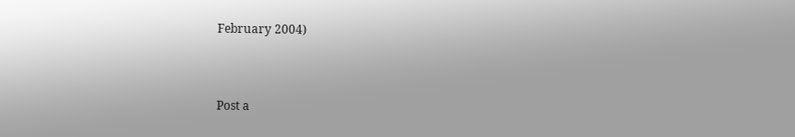February 2004)


Post a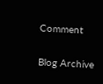Comment

Blog Archive